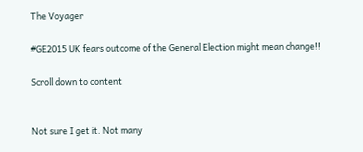The Voyager

#GE2015 UK fears outcome of the General Election might mean change!!

Scroll down to content


Not sure I get it. Not many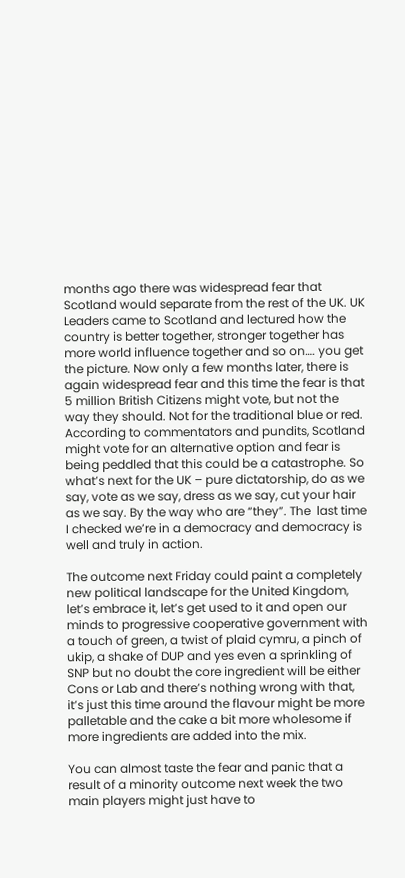months ago there was widespread fear that Scotland would separate from the rest of the UK. UK Leaders came to Scotland and lectured how the country is better together, stronger together has more world influence together and so on…. you get the picture. Now only a few months later, there is again widespread fear and this time the fear is that 5 million British Citizens might vote, but not the way they should. Not for the traditional blue or red. According to commentators and pundits, Scotland might vote for an alternative option and fear is being peddled that this could be a catastrophe. So what’s next for the UK – pure dictatorship, do as we say, vote as we say, dress as we say, cut your hair as we say. By the way who are “they”. The  last time I checked we’re in a democracy and democracy is well and truly in action.

The outcome next Friday could paint a completely new political landscape for the United Kingdom, let’s embrace it, let’s get used to it and open our minds to progressive cooperative government with a touch of green, a twist of plaid cymru, a pinch of ukip, a shake of DUP and yes even a sprinkling of SNP but no doubt the core ingredient will be either Cons or Lab and there’s nothing wrong with that, it’s just this time around the flavour might be more  palletable and the cake a bit more wholesome if more ingredients are added into the mix.

You can almost taste the fear and panic that a result of a minority outcome next week the two main players might just have to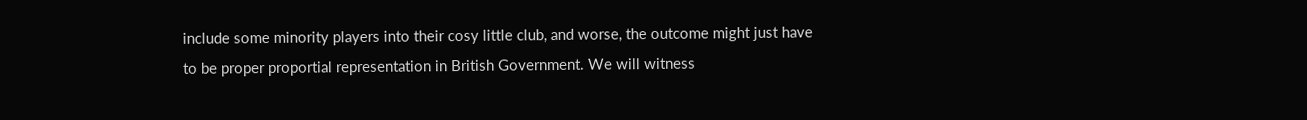include some minority players into their cosy little club, and worse, the outcome might just have to be proper proportial representation in British Government. We will witness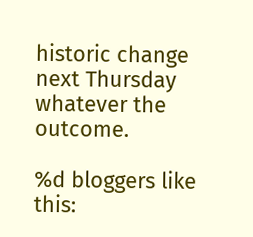historic change next Thursday whatever the outcome.

%d bloggers like this: